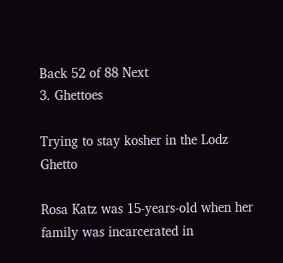Back 52 of 88 Next
3. Ghettoes

Trying to stay kosher in the Lodz Ghetto

Rosa Katz was 15-years-old when her family was incarcerated in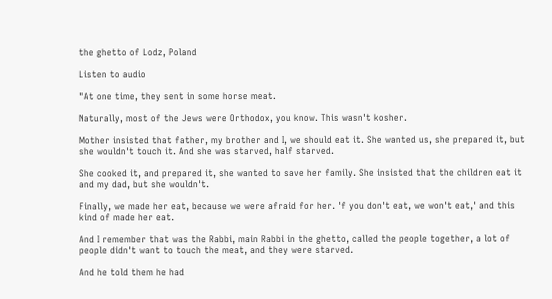the ghetto of Lodz, Poland

Listen to audio

"At one time, they sent in some horse meat.

Naturally, most of the Jews were Orthodox, you know. This wasn't kosher.

Mother insisted that father, my brother and I, we should eat it. She wanted us, she prepared it, but she wouldn't touch it. And she was starved, half starved.

She cooked it, and prepared it, she wanted to save her family. She insisted that the children eat it and my dad, but she wouldn't.

Finally, we made her eat, because we were afraid for her. 'f you don't eat, we won't eat,' and this kind of made her eat.

And I remember that was the Rabbi, main Rabbi in the ghetto, called the people together, a lot of people didn't want to touch the meat, and they were starved.

And he told them he had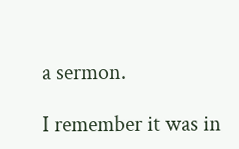a sermon.

I remember it was in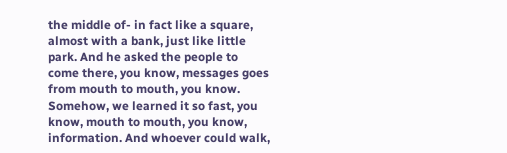the middle of- in fact like a square, almost with a bank, just like little park. And he asked the people to come there, you know, messages goes from mouth to mouth, you know. Somehow, we learned it so fast, you know, mouth to mouth, you know, information. And whoever could walk,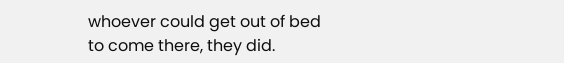whoever could get out of bed to come there, they did.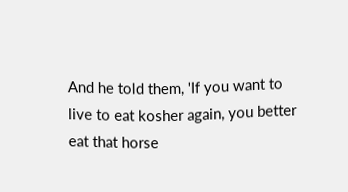And he told them, 'If you want to live to eat kosher again, you better eat that horse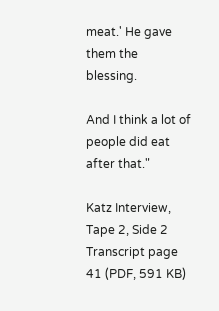meat.' He gave them the blessing.

And I think a lot of people did eat after that."

Katz Interview, Tape 2, Side 2
Transcript page 41 (PDF, 591 KB)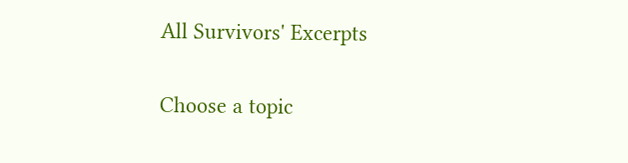All Survivors' Excerpts

Choose a topic